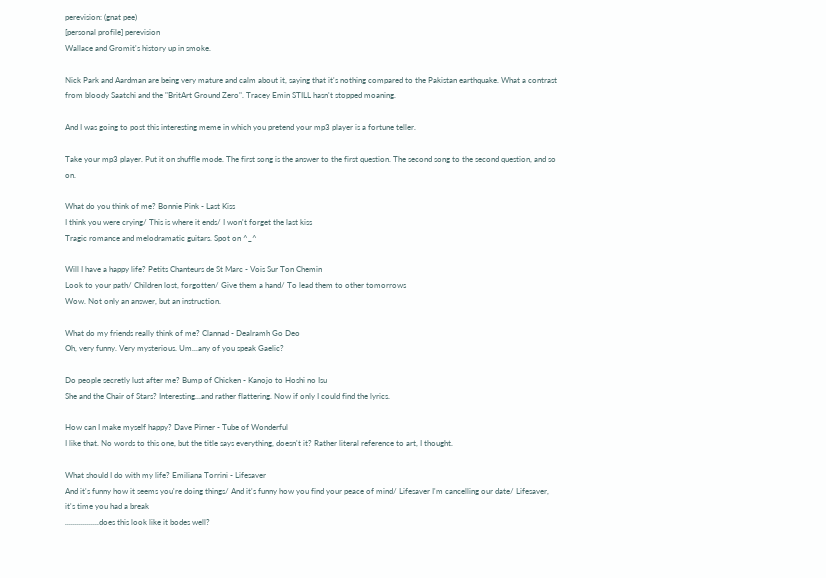perevision: (gnat pee)
[personal profile] perevision
Wallace and Gromit's history up in smoke.

Nick Park and Aardman are being very mature and calm about it, saying that it's nothing compared to the Pakistan earthquake. What a contrast from bloody Saatchi and the "BritArt Ground Zero". Tracey Emin STILL hasn't stopped moaning.

And I was going to post this interesting meme in which you pretend your mp3 player is a fortune teller.

Take your mp3 player. Put it on shuffle mode. The first song is the answer to the first question. The second song to the second question, and so on.

What do you think of me? Bonnie Pink - Last Kiss
I think you were crying/ This is where it ends/ I won't forget the last kiss
Tragic romance and melodramatic guitars. Spot on ^_^

Will I have a happy life? Petits Chanteurs de St Marc - Vois Sur Ton Chemin
Look to your path/ Children lost, forgotten/ Give them a hand/ To lead them to other tomorrows
Wow. Not only an answer, but an instruction.

What do my friends really think of me? Clannad - Dealramh Go Deo
Oh, very funny. Very mysterious. Um...any of you speak Gaelic?

Do people secretly lust after me? Bump of Chicken - Kanojo to Hoshi no Isu
She and the Chair of Stars? Interesting...and rather flattering. Now if only I could find the lyrics.

How can I make myself happy? Dave Pirner - Tube of Wonderful
I like that. No words to this one, but the title says everything, doesn't it? Rather literal reference to art, I thought.

What should I do with my life? Emiliana Torrini - Lifesaver
And it's funny how it seems you're doing things/ And it's funny how you find your peace of mind/ Lifesaver I'm cancelling our date/ Lifesaver, it's time you had a break
.................does this look like it bodes well?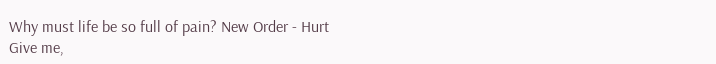Why must life be so full of pain? New Order - Hurt
Give me,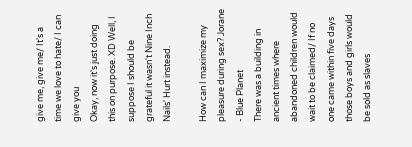give me, give me/ It's a time we love to hate/ I can give you
Okay, now it's just doing this on purpose. XD Well, I suppose I should be grateful it wasn't Nine Inch Nails' Hurt instead.

How can I maximize my pleasure during sex? Jorane - Blue Planet
There was a building in ancient times where abandoned children would wait to be claimed/ If no one came within five days those boys and girls would be sold as slaves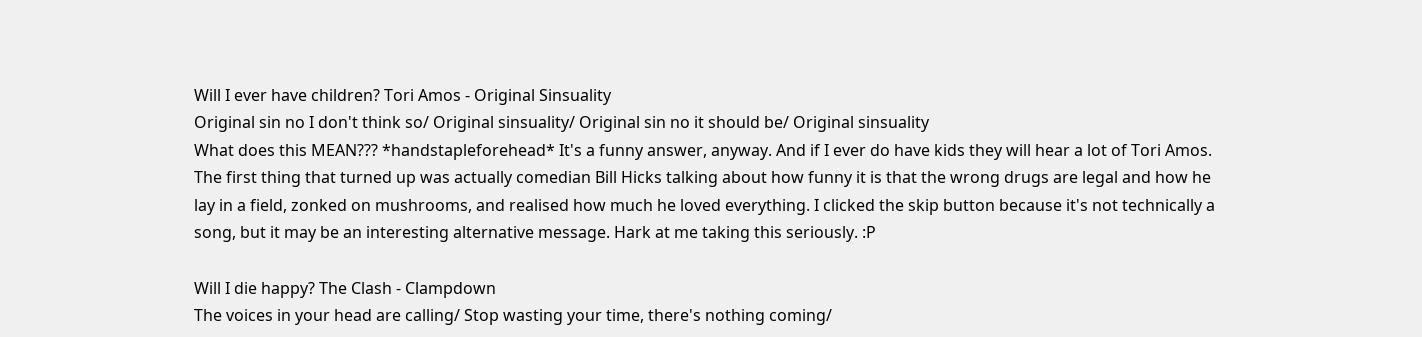Will I ever have children? Tori Amos - Original Sinsuality
Original sin no I don't think so/ Original sinsuality/ Original sin no it should be/ Original sinsuality
What does this MEAN??? *handstapleforehead* It's a funny answer, anyway. And if I ever do have kids they will hear a lot of Tori Amos.
The first thing that turned up was actually comedian Bill Hicks talking about how funny it is that the wrong drugs are legal and how he lay in a field, zonked on mushrooms, and realised how much he loved everything. I clicked the skip button because it's not technically a song, but it may be an interesting alternative message. Hark at me taking this seriously. :P

Will I die happy? The Clash - Clampdown
The voices in your head are calling/ Stop wasting your time, there's nothing coming/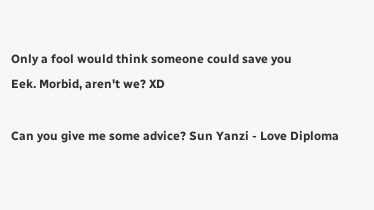Only a fool would think someone could save you
Eek. Morbid, aren't we? XD

Can you give me some advice? Sun Yanzi - Love Diploma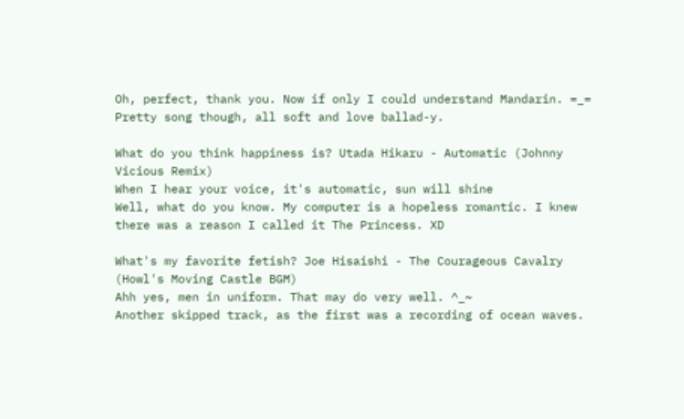Oh, perfect, thank you. Now if only I could understand Mandarin. =_= Pretty song though, all soft and love ballad-y.

What do you think happiness is? Utada Hikaru - Automatic (Johnny Vicious Remix)
When I hear your voice, it's automatic, sun will shine
Well, what do you know. My computer is a hopeless romantic. I knew there was a reason I called it The Princess. XD

What's my favorite fetish? Joe Hisaishi - The Courageous Cavalry (Howl's Moving Castle BGM)
Ahh yes, men in uniform. That may do very well. ^_~
Another skipped track, as the first was a recording of ocean waves.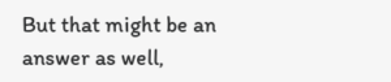But that might be an answer as well,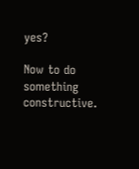yes?

Now to do something constructive.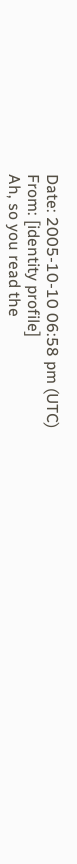Date: 2005-10-10 06:58 pm (UTC)
From: [identity profile]
Ah, so you read the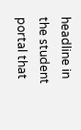headline in the student portal that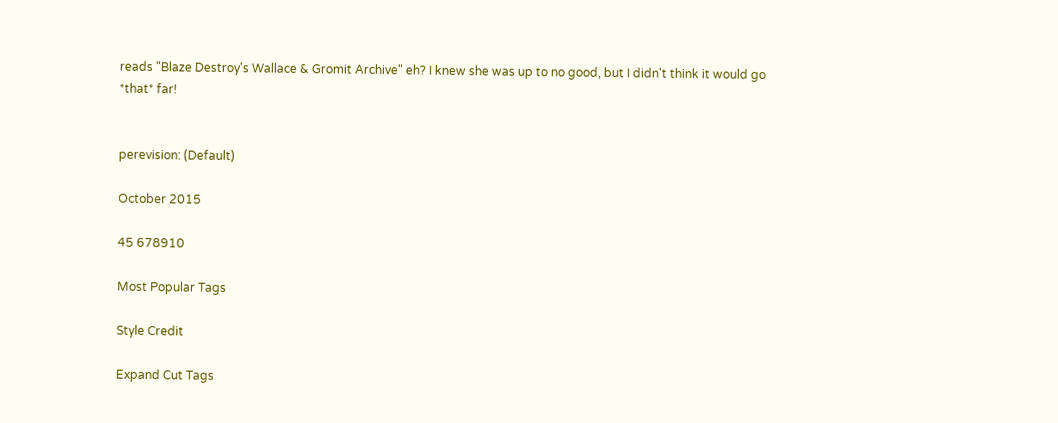reads "Blaze Destroy's Wallace & Gromit Archive" eh? I knew she was up to no good, but I didn't think it would go *that* far!


perevision: (Default)

October 2015

45 678910

Most Popular Tags

Style Credit

Expand Cut Tags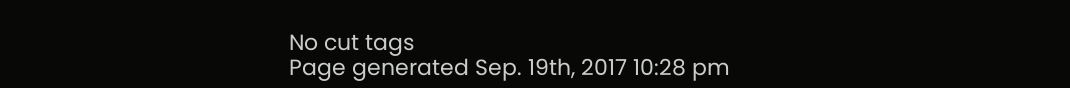No cut tags
Page generated Sep. 19th, 2017 10:28 pm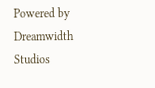Powered by Dreamwidth Studios